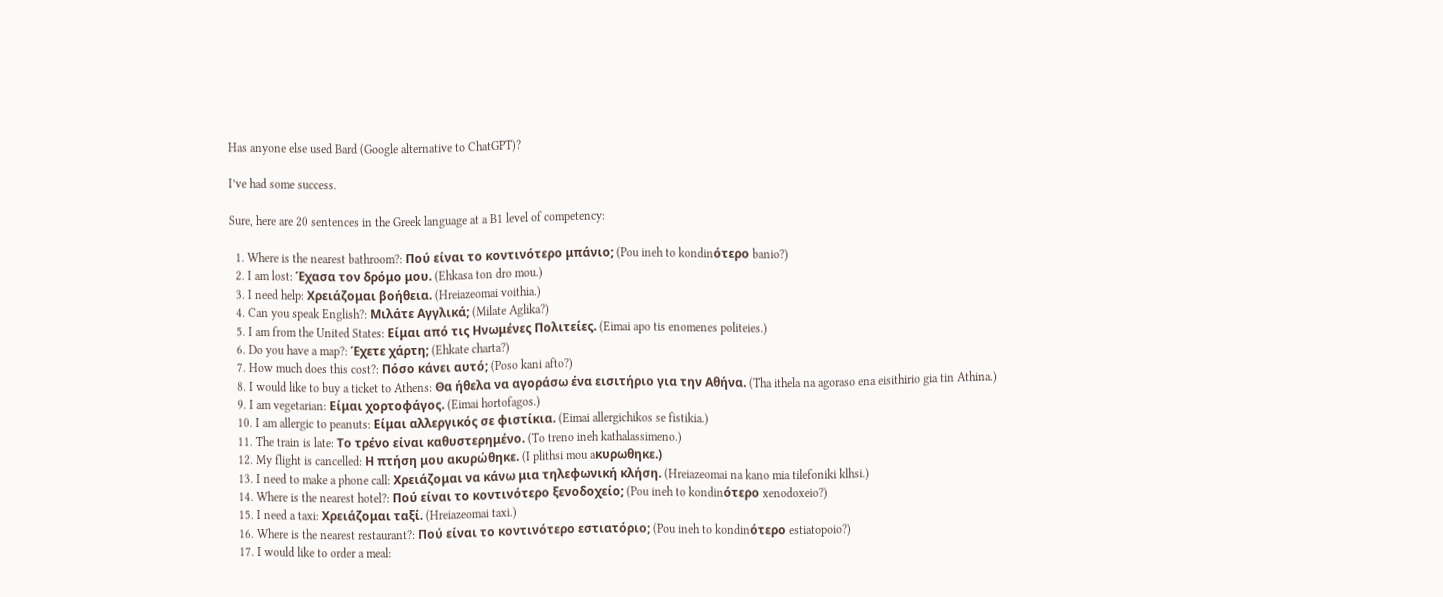Has anyone else used Bard (Google alternative to ChatGPT)?

I’ve had some success.

Sure, here are 20 sentences in the Greek language at a B1 level of competency:

  1. Where is the nearest bathroom?: Πού είναι το κοντινότερο μπάνιο; (Pou ineh to kondinότερο banio?)
  2. I am lost: Έχασα τον δρόμο μου. (Ehkasa ton dro mou.)
  3. I need help: Χρειάζομαι βοήθεια. (Hreiazeomai voithia.)
  4. Can you speak English?: Μιλάτε Αγγλικά; (Milate Aglika?)
  5. I am from the United States: Είμαι από τις Ηνωμένες Πολιτείες. (Eimai apo tis enomenes politeies.)
  6. Do you have a map?: Έχετε χάρτη; (Ehkate charta?)
  7. How much does this cost?: Πόσο κάνει αυτό; (Poso kani afto?)
  8. I would like to buy a ticket to Athens: Θα ήθελα να αγοράσω ένα εισιτήριο για την Αθήνα. (Tha ithela na agoraso ena eisithirio gia tin Athina.)
  9. I am vegetarian: Είμαι χορτοφάγος. (Eimai hortofagos.)
  10. I am allergic to peanuts: Είμαι αλλεργικός σε φιστίκια. (Eimai allergichikos se fistikia.)
  11. The train is late: Το τρένο είναι καθυστερημένο. (To treno ineh kathalassimeno.)
  12. My flight is cancelled: Η πτήση μου ακυρώθηκε. (I plithsi mou aκυρωθηκε.)
  13. I need to make a phone call: Χρειάζομαι να κάνω μια τηλεφωνική κλήση. (Hreiazeomai na kano mia tilefoniki klhsi.)
  14. Where is the nearest hotel?: Πού είναι το κοντινότερο ξενοδοχείο; (Pou ineh to kondinότερο xenodoxeio?)
  15. I need a taxi: Χρειάζομαι ταξί. (Hreiazeomai taxi.)
  16. Where is the nearest restaurant?: Πού είναι το κοντινότερο εστιατόριο; (Pou ineh to kondinότερο estiatopoio?)
  17. I would like to order a meal: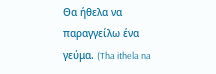Θα ήθελα να παραγγείλω ένα γεύμα. (Tha ithela na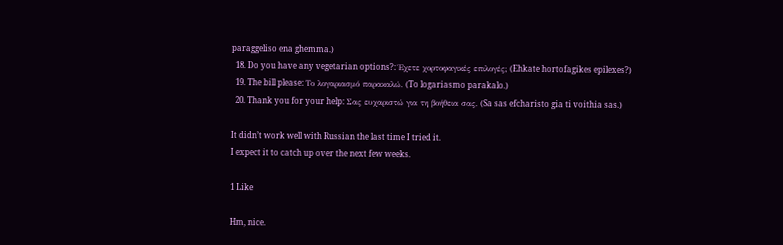paraggeliso ena ghemma.)
  18. Do you have any vegetarian options?: Έχετε χορτοφαγικές επιλογές; (Ehkate hortofagikes epilexes?)
  19. The bill please: Το λογαριασμό παρακαλώ. (To logariasmo parakalo.)
  20. Thank you for your help: Σας ευχαριστώ για τη βοήθεια σας. (Sa sas efcharisto gia ti voithia sas.)

It didn’t work well with Russian the last time I tried it.
I expect it to catch up over the next few weeks.

1 Like

Hm, nice.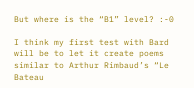But where is the “B1” level? :-0

I think my first test with Bard will be to let it create poems similar to Arthur Rimbaud’s “Le Bateau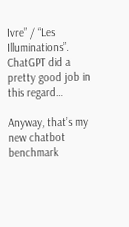Ivre” / “Les Illuminations”. ChatGPT did a pretty good job in this regard…

Anyway, that’s my new chatbot benchmark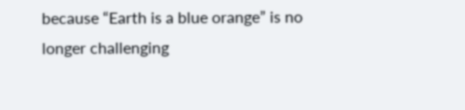because “Earth is a blue orange” is no longer challenging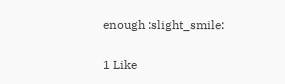enough :slight_smile:

1 Like